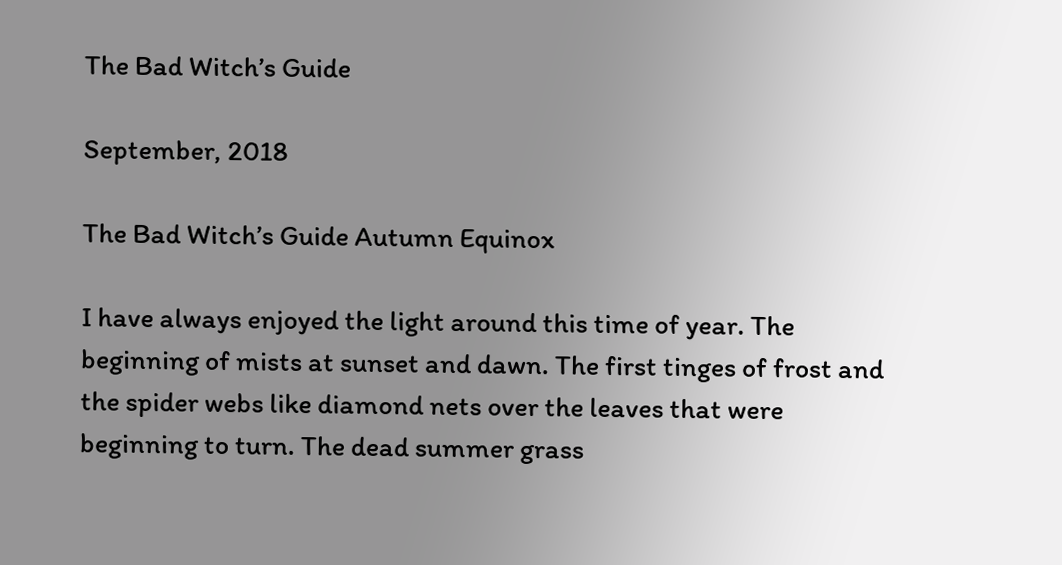The Bad Witch’s Guide

September, 2018

The Bad Witch’s Guide Autumn Equinox

I have always enjoyed the light around this time of year. The beginning of mists at sunset and dawn. The first tinges of frost and the spider webs like diamond nets over the leaves that were beginning to turn. The dead summer grass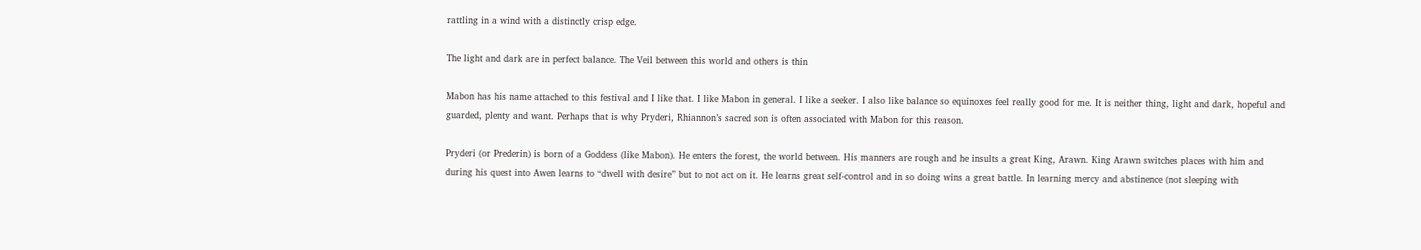rattling in a wind with a distinctly crisp edge.

The light and dark are in perfect balance. The Veil between this world and others is thin

Mabon has his name attached to this festival and I like that. I like Mabon in general. I like a seeker. I also like balance so equinoxes feel really good for me. It is neither thing, light and dark, hopeful and guarded, plenty and want. Perhaps that is why Pryderi, Rhiannon’s sacred son is often associated with Mabon for this reason.

Pryderi (or Prederin) is born of a Goddess (like Mabon). He enters the forest, the world between. His manners are rough and he insults a great King, Arawn. King Arawn switches places with him and during his quest into Awen learns to “dwell with desire” but to not act on it. He learns great self-control and in so doing wins a great battle. In learning mercy and abstinence (not sleeping with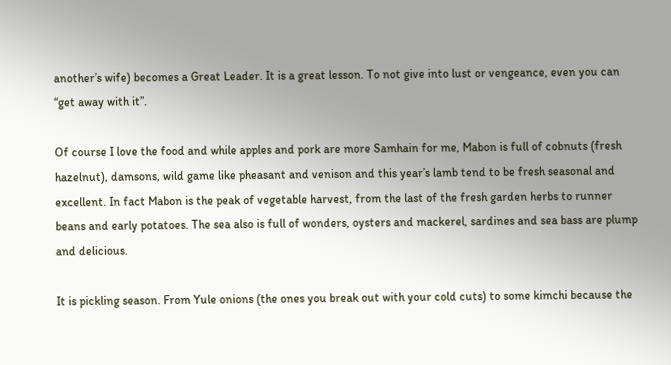another’s wife) becomes a Great Leader. It is a great lesson. To not give into lust or vengeance, even you can “get away with it”.

Of course I love the food and while apples and pork are more Samhain for me, Mabon is full of cobnuts (fresh hazelnut), damsons, wild game like pheasant and venison and this year’s lamb tend to be fresh seasonal and excellent. In fact Mabon is the peak of vegetable harvest, from the last of the fresh garden herbs to runner beans and early potatoes. The sea also is full of wonders, oysters and mackerel, sardines and sea bass are plump and delicious.

It is pickling season. From Yule onions (the ones you break out with your cold cuts) to some kimchi because the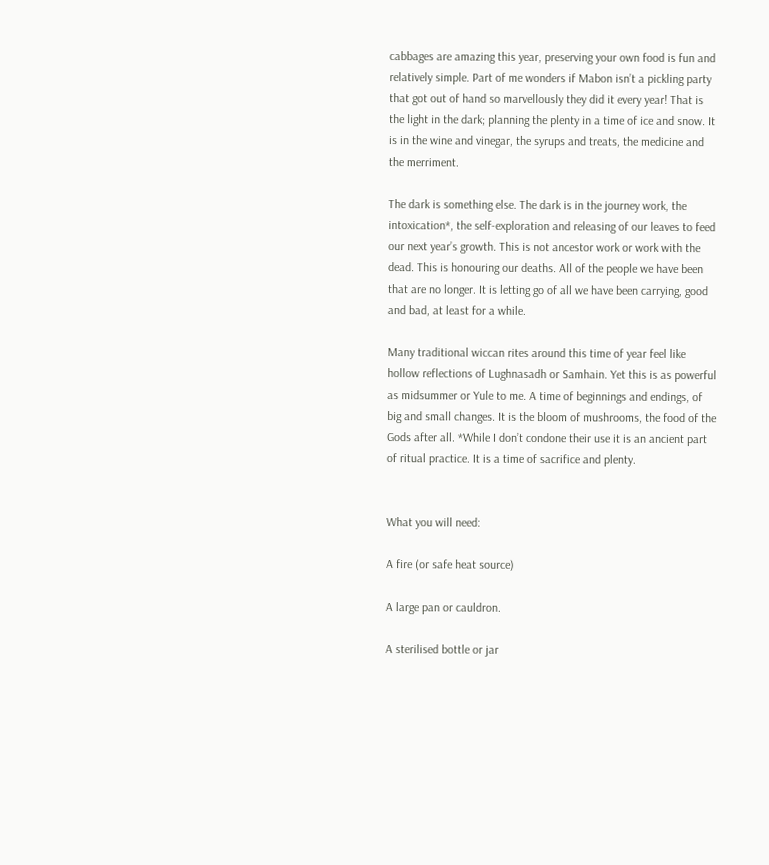cabbages are amazing this year, preserving your own food is fun and relatively simple. Part of me wonders if Mabon isn’t a pickling party that got out of hand so marvellously they did it every year! That is the light in the dark; planning the plenty in a time of ice and snow. It is in the wine and vinegar, the syrups and treats, the medicine and the merriment.

The dark is something else. The dark is in the journey work, the intoxication*, the self-exploration and releasing of our leaves to feed our next year’s growth. This is not ancestor work or work with the dead. This is honouring our deaths. All of the people we have been that are no longer. It is letting go of all we have been carrying, good and bad, at least for a while.

Many traditional wiccan rites around this time of year feel like hollow reflections of Lughnasadh or Samhain. Yet this is as powerful as midsummer or Yule to me. A time of beginnings and endings, of big and small changes. It is the bloom of mushrooms, the food of the Gods after all. *While I don’t condone their use it is an ancient part of ritual practice. It is a time of sacrifice and plenty.


What you will need:

A fire (or safe heat source)

A large pan or cauldron.

A sterilised bottle or jar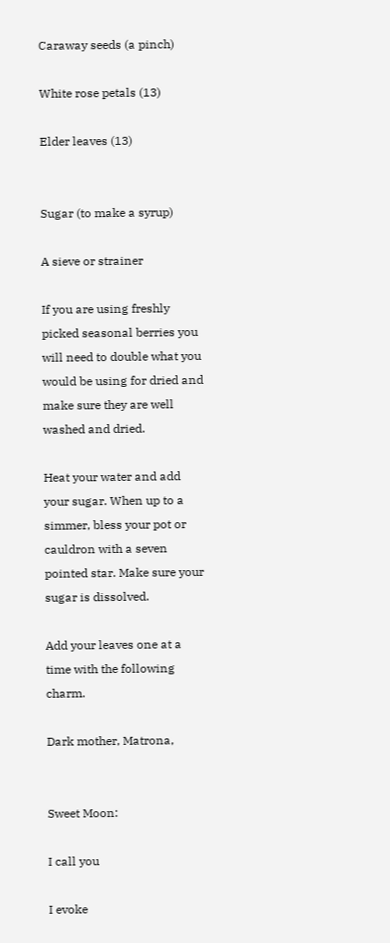Caraway seeds (a pinch)

White rose petals (13)

Elder leaves (13)


Sugar (to make a syrup)

A sieve or strainer

If you are using freshly picked seasonal berries you will need to double what you would be using for dried and make sure they are well washed and dried.

Heat your water and add your sugar. When up to a simmer, bless your pot or cauldron with a seven pointed star. Make sure your sugar is dissolved.

Add your leaves one at a time with the following charm.

Dark mother, Matrona,


Sweet Moon:

I call you

I evoke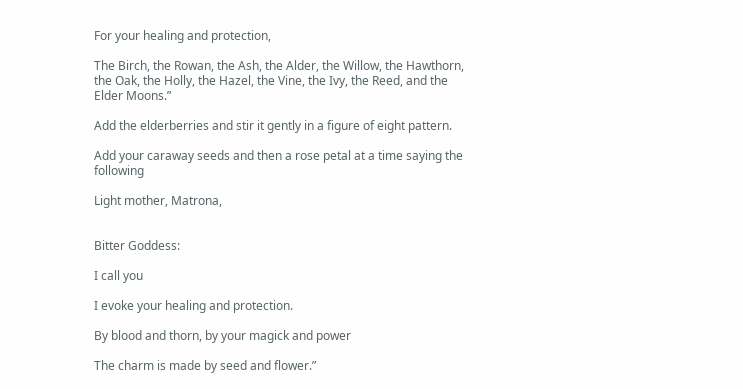For your healing and protection,

The Birch, the Rowan, the Ash, the Alder, the Willow, the Hawthorn, the Oak, the Holly, the Hazel, the Vine, the Ivy, the Reed, and the Elder Moons.”

Add the elderberries and stir it gently in a figure of eight pattern.

Add your caraway seeds and then a rose petal at a time saying the following

Light mother, Matrona,


Bitter Goddess:

I call you

I evoke your healing and protection.

By blood and thorn, by your magick and power

The charm is made by seed and flower.”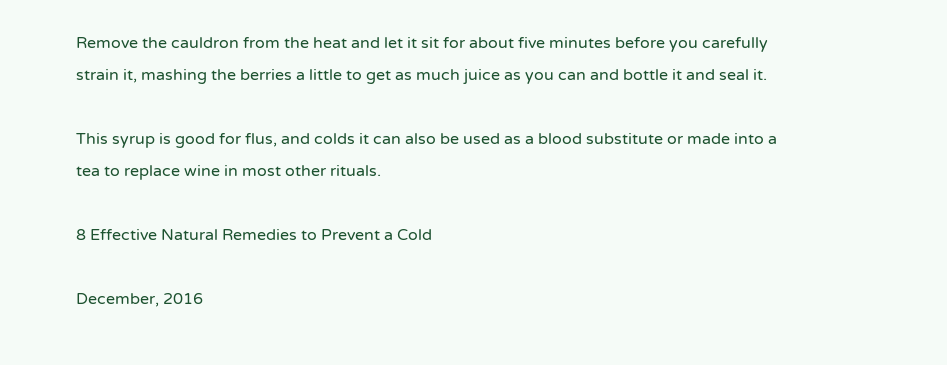Remove the cauldron from the heat and let it sit for about five minutes before you carefully strain it, mashing the berries a little to get as much juice as you can and bottle it and seal it.

This syrup is good for flus, and colds it can also be used as a blood substitute or made into a tea to replace wine in most other rituals.

8 Effective Natural Remedies to Prevent a Cold

December, 2016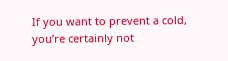If you want to prevent a cold, you’re certainly not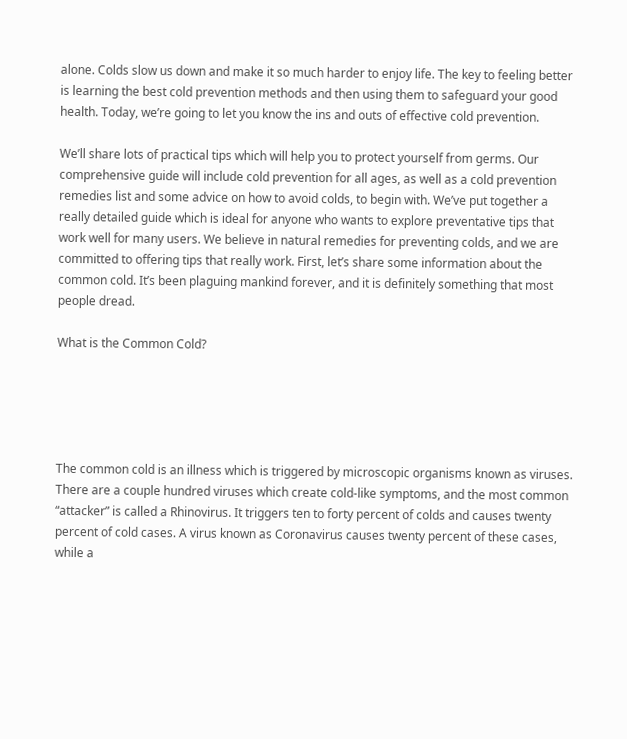alone. Colds slow us down and make it so much harder to enjoy life. The key to feeling better is learning the best cold prevention methods and then using them to safeguard your good health. Today, we’re going to let you know the ins and outs of effective cold prevention.

We’ll share lots of practical tips which will help you to protect yourself from germs. Our comprehensive guide will include cold prevention for all ages, as well as a cold prevention remedies list and some advice on how to avoid colds, to begin with. We’ve put together a really detailed guide which is ideal for anyone who wants to explore preventative tips that work well for many users. We believe in natural remedies for preventing colds, and we are committed to offering tips that really work. First, let’s share some information about the common cold. It’s been plaguing mankind forever, and it is definitely something that most people dread.

What is the Common Cold?





The common cold is an illness which is triggered by microscopic organisms known as viruses. There are a couple hundred viruses which create cold-like symptoms, and the most common “attacker” is called a Rhinovirus. It triggers ten to forty percent of colds and causes twenty percent of cold cases. A virus known as Coronavirus causes twenty percent of these cases, while a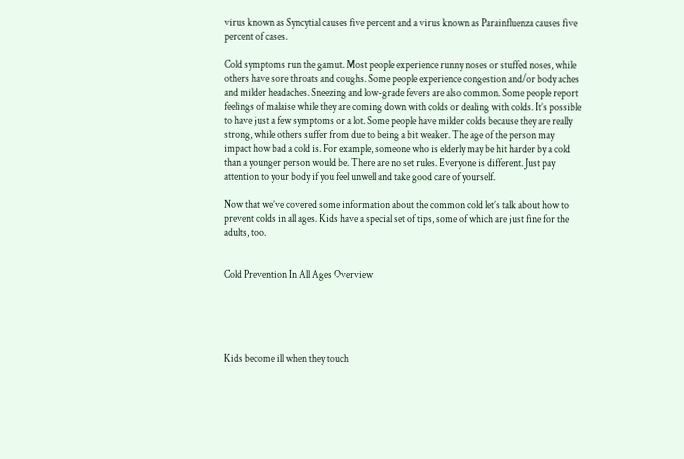virus known as Syncytial causes five percent and a virus known as Parainfluenza causes five percent of cases.

Cold symptoms run the gamut. Most people experience runny noses or stuffed noses, while others have sore throats and coughs. Some people experience congestion and/or body aches and milder headaches. Sneezing and low-grade fevers are also common. Some people report feelings of malaise while they are coming down with colds or dealing with colds. It’s possible to have just a few symptoms or a lot. Some people have milder colds because they are really strong, while others suffer from due to being a bit weaker. The age of the person may impact how bad a cold is. For example, someone who is elderly may be hit harder by a cold than a younger person would be. There are no set rules. Everyone is different. Just pay attention to your body if you feel unwell and take good care of yourself.

Now that we’ve covered some information about the common cold let’s talk about how to prevent colds in all ages. Kids have a special set of tips, some of which are just fine for the adults, too.


Cold Prevention In All Ages Overview





Kids become ill when they touch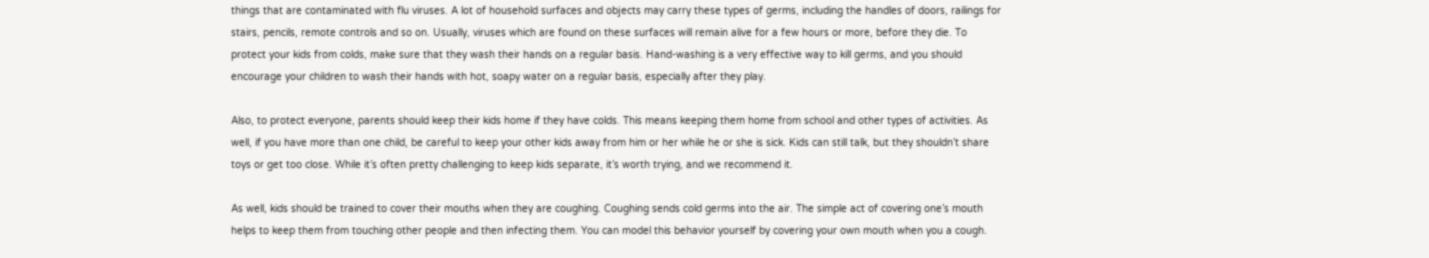things that are contaminated with flu viruses. A lot of household surfaces and objects may carry these types of germs, including the handles of doors, railings for stairs, pencils, remote controls and so on. Usually, viruses which are found on these surfaces will remain alive for a few hours or more, before they die. To protect your kids from colds, make sure that they wash their hands on a regular basis. Hand-washing is a very effective way to kill germs, and you should encourage your children to wash their hands with hot, soapy water on a regular basis, especially after they play.

Also, to protect everyone, parents should keep their kids home if they have colds. This means keeping them home from school and other types of activities. As well, if you have more than one child, be careful to keep your other kids away from him or her while he or she is sick. Kids can still talk, but they shouldn’t share toys or get too close. While it’s often pretty challenging to keep kids separate, it’s worth trying, and we recommend it.

As well, kids should be trained to cover their mouths when they are coughing. Coughing sends cold germs into the air. The simple act of covering one’s mouth helps to keep them from touching other people and then infecting them. You can model this behavior yourself by covering your own mouth when you a cough.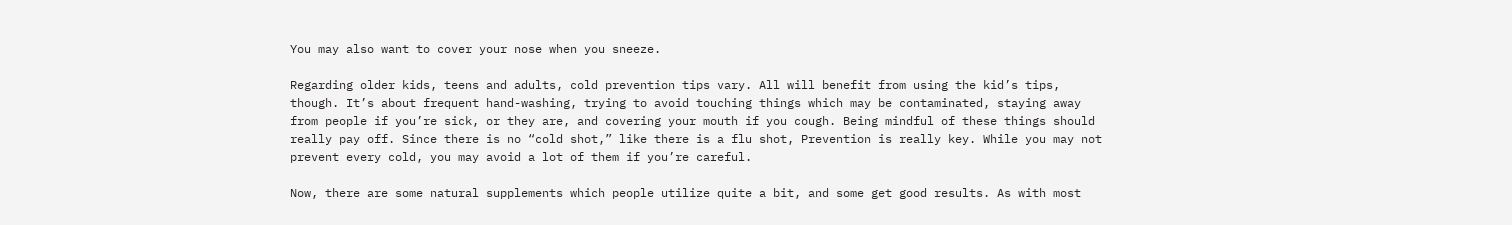You may also want to cover your nose when you sneeze.

Regarding older kids, teens and adults, cold prevention tips vary. All will benefit from using the kid’s tips, though. It’s about frequent hand-washing, trying to avoid touching things which may be contaminated, staying away from people if you’re sick, or they are, and covering your mouth if you cough. Being mindful of these things should really pay off. Since there is no “cold shot,” like there is a flu shot, Prevention is really key. While you may not prevent every cold, you may avoid a lot of them if you’re careful.

Now, there are some natural supplements which people utilize quite a bit, and some get good results. As with most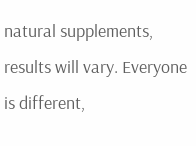natural supplements, results will vary. Everyone is different,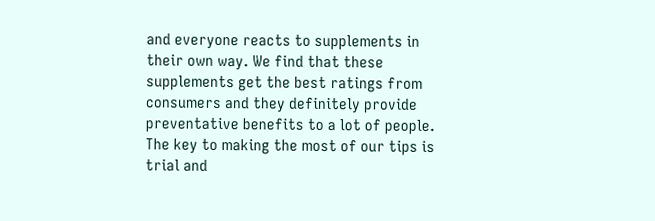and everyone reacts to supplements in their own way. We find that these supplements get the best ratings from consumers and they definitely provide preventative benefits to a lot of people. The key to making the most of our tips is trial and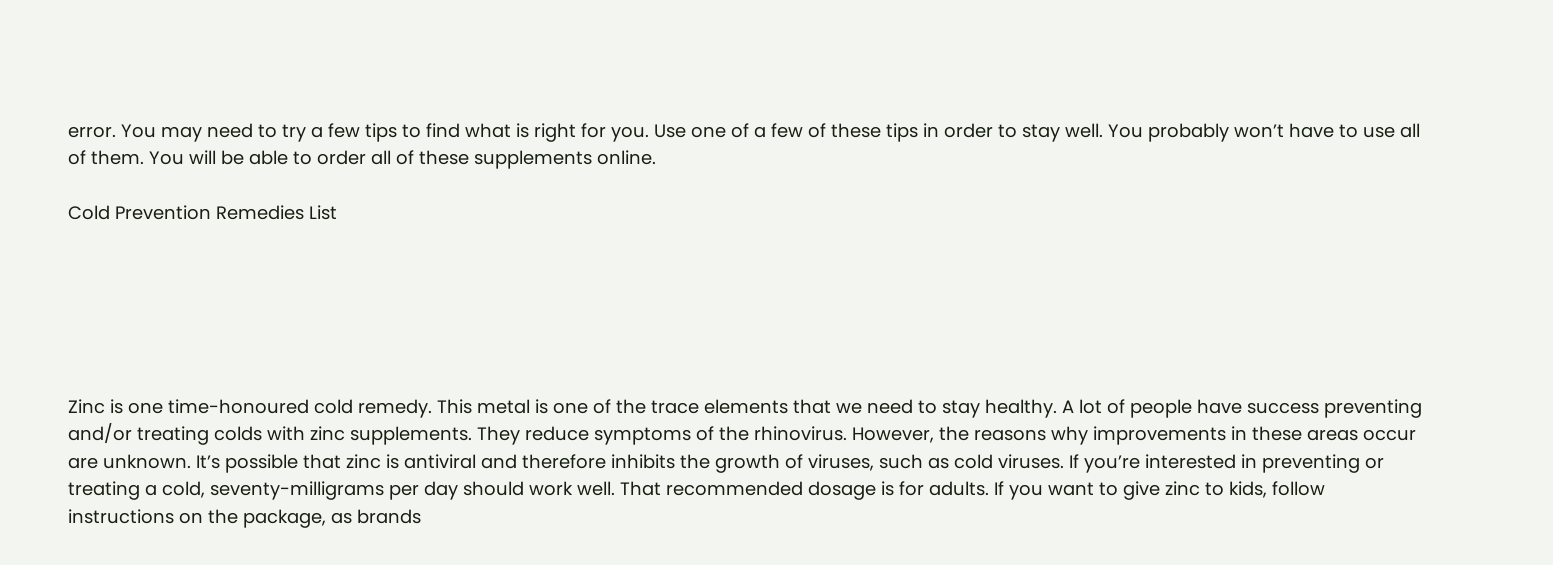error. You may need to try a few tips to find what is right for you. Use one of a few of these tips in order to stay well. You probably won’t have to use all of them. You will be able to order all of these supplements online.

Cold Prevention Remedies List






Zinc is one time-honoured cold remedy. This metal is one of the trace elements that we need to stay healthy. A lot of people have success preventing and/or treating colds with zinc supplements. They reduce symptoms of the rhinovirus. However, the reasons why improvements in these areas occur are unknown. It’s possible that zinc is antiviral and therefore inhibits the growth of viruses, such as cold viruses. If you’re interested in preventing or treating a cold, seventy-milligrams per day should work well. That recommended dosage is for adults. If you want to give zinc to kids, follow instructions on the package, as brands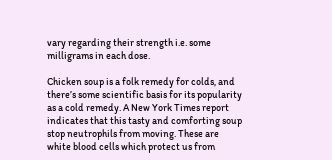vary regarding their strength i.e. some milligrams in each dose.

Chicken soup is a folk remedy for colds, and there’s some scientific basis for its popularity as a cold remedy. A New York Times report indicates that this tasty and comforting soup stop neutrophils from moving. These are white blood cells which protect us from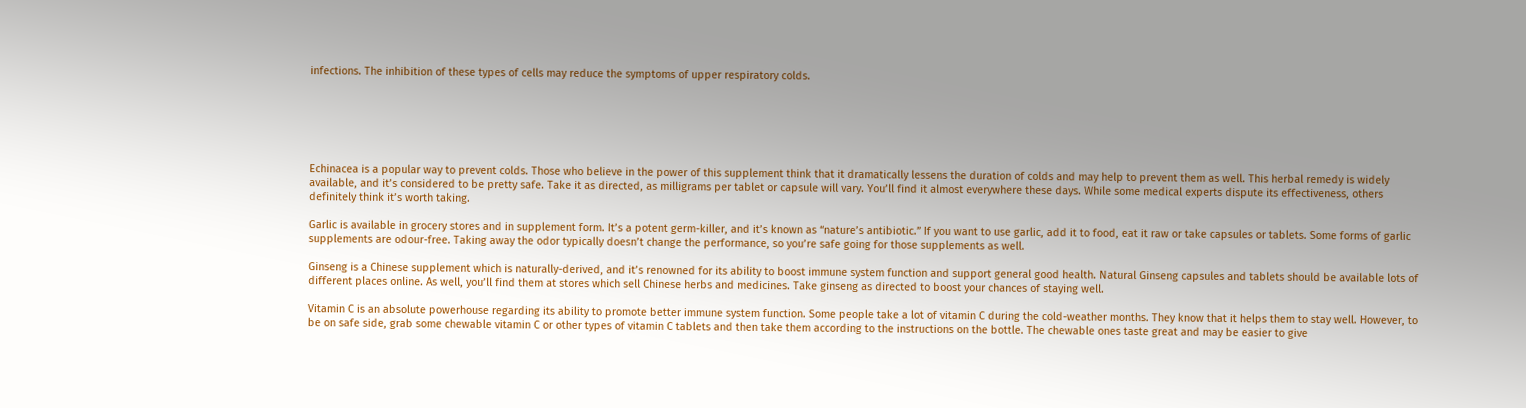infections. The inhibition of these types of cells may reduce the symptoms of upper respiratory colds.






Echinacea is a popular way to prevent colds. Those who believe in the power of this supplement think that it dramatically lessens the duration of colds and may help to prevent them as well. This herbal remedy is widely available, and it’s considered to be pretty safe. Take it as directed, as milligrams per tablet or capsule will vary. You’ll find it almost everywhere these days. While some medical experts dispute its effectiveness, others definitely think it’s worth taking.

Garlic is available in grocery stores and in supplement form. It’s a potent germ-killer, and it’s known as “nature’s antibiotic.” If you want to use garlic, add it to food, eat it raw or take capsules or tablets. Some forms of garlic supplements are odour-free. Taking away the odor typically doesn’t change the performance, so you’re safe going for those supplements as well.

Ginseng is a Chinese supplement which is naturally-derived, and it’s renowned for its ability to boost immune system function and support general good health. Natural Ginseng capsules and tablets should be available lots of different places online. As well, you’ll find them at stores which sell Chinese herbs and medicines. Take ginseng as directed to boost your chances of staying well.

Vitamin C is an absolute powerhouse regarding its ability to promote better immune system function. Some people take a lot of vitamin C during the cold-weather months. They know that it helps them to stay well. However, to be on safe side, grab some chewable vitamin C or other types of vitamin C tablets and then take them according to the instructions on the bottle. The chewable ones taste great and may be easier to give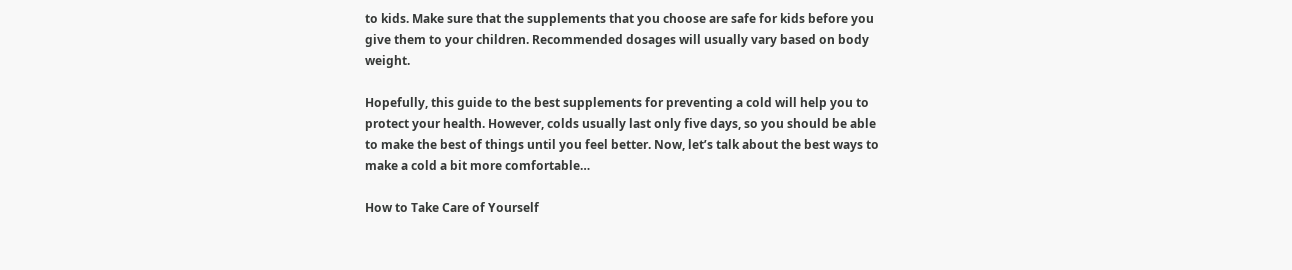to kids. Make sure that the supplements that you choose are safe for kids before you give them to your children. Recommended dosages will usually vary based on body weight.

Hopefully, this guide to the best supplements for preventing a cold will help you to protect your health. However, colds usually last only five days, so you should be able to make the best of things until you feel better. Now, let’s talk about the best ways to make a cold a bit more comfortable…

How to Take Care of Yourself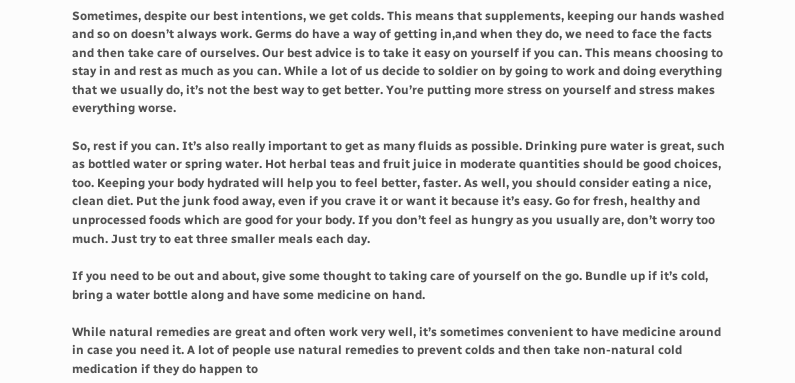Sometimes, despite our best intentions, we get colds. This means that supplements, keeping our hands washed and so on doesn’t always work. Germs do have a way of getting in,and when they do, we need to face the facts and then take care of ourselves. Our best advice is to take it easy on yourself if you can. This means choosing to stay in and rest as much as you can. While a lot of us decide to soldier on by going to work and doing everything that we usually do, it’s not the best way to get better. You’re putting more stress on yourself and stress makes everything worse.

So, rest if you can. It’s also really important to get as many fluids as possible. Drinking pure water is great, such as bottled water or spring water. Hot herbal teas and fruit juice in moderate quantities should be good choices, too. Keeping your body hydrated will help you to feel better, faster. As well, you should consider eating a nice, clean diet. Put the junk food away, even if you crave it or want it because it’s easy. Go for fresh, healthy and unprocessed foods which are good for your body. If you don’t feel as hungry as you usually are, don’t worry too much. Just try to eat three smaller meals each day.

If you need to be out and about, give some thought to taking care of yourself on the go. Bundle up if it’s cold, bring a water bottle along and have some medicine on hand.

While natural remedies are great and often work very well, it’s sometimes convenient to have medicine around in case you need it. A lot of people use natural remedies to prevent colds and then take non-natural cold medication if they do happen to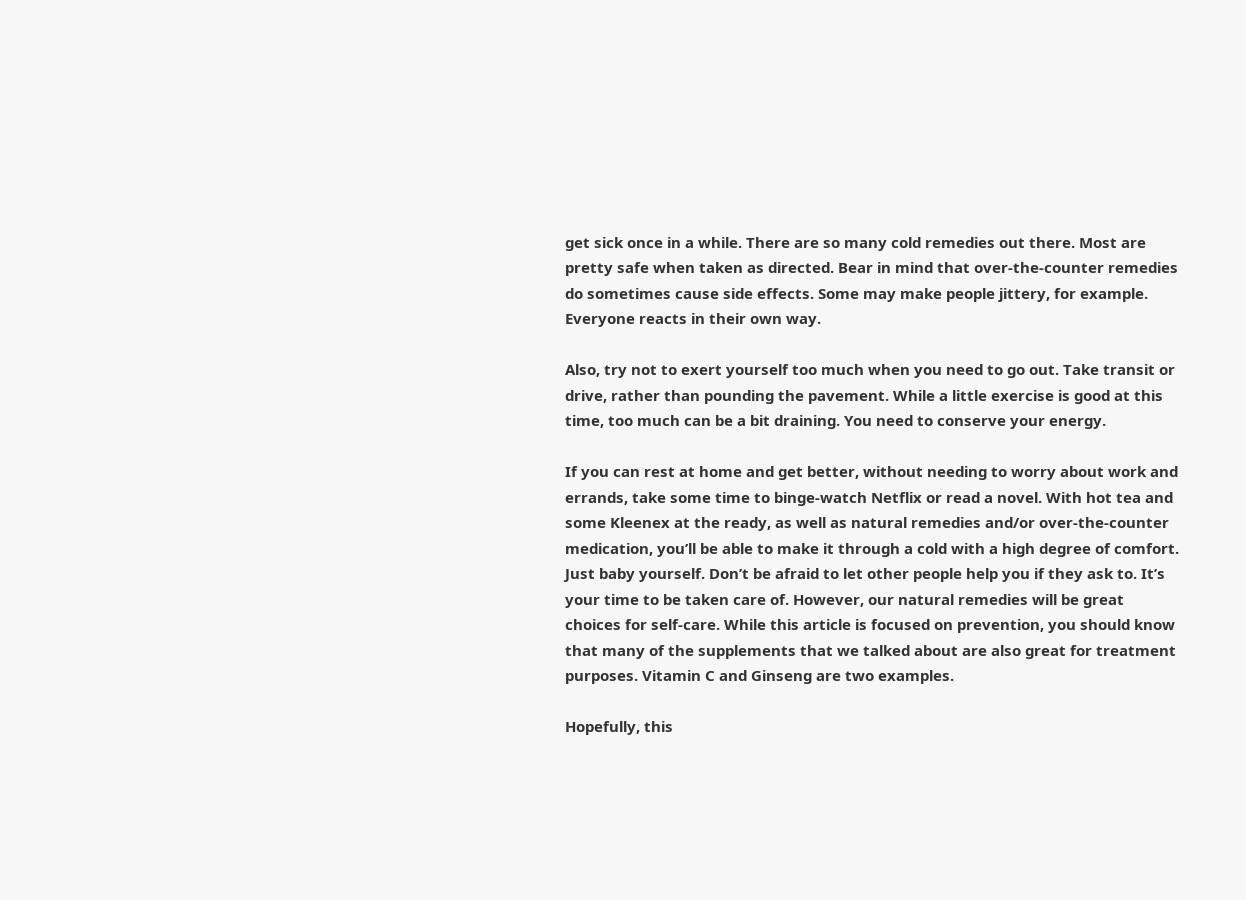get sick once in a while. There are so many cold remedies out there. Most are pretty safe when taken as directed. Bear in mind that over-the-counter remedies do sometimes cause side effects. Some may make people jittery, for example. Everyone reacts in their own way.

Also, try not to exert yourself too much when you need to go out. Take transit or drive, rather than pounding the pavement. While a little exercise is good at this time, too much can be a bit draining. You need to conserve your energy.

If you can rest at home and get better, without needing to worry about work and errands, take some time to binge-watch Netflix or read a novel. With hot tea and some Kleenex at the ready, as well as natural remedies and/or over-the-counter medication, you’ll be able to make it through a cold with a high degree of comfort. Just baby yourself. Don’t be afraid to let other people help you if they ask to. It’s your time to be taken care of. However, our natural remedies will be great choices for self-care. While this article is focused on prevention, you should know that many of the supplements that we talked about are also great for treatment purposes. Vitamin C and Ginseng are two examples.

Hopefully, this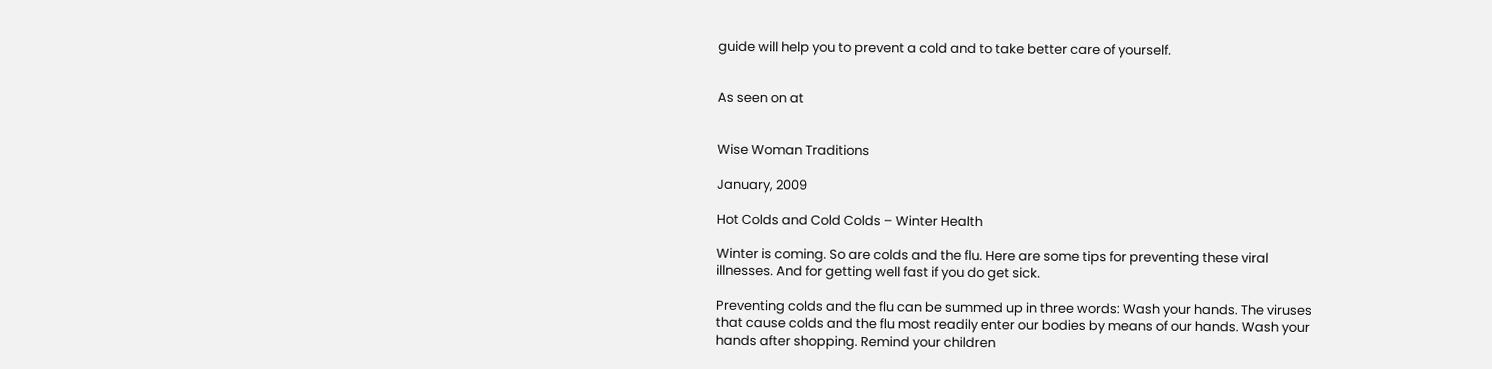guide will help you to prevent a cold and to take better care of yourself.


As seen on at


Wise Woman Traditions

January, 2009

Hot Colds and Cold Colds – Winter Health

Winter is coming. So are colds and the flu. Here are some tips for preventing these viral illnesses. And for getting well fast if you do get sick.

Preventing colds and the flu can be summed up in three words: Wash your hands. The viruses that cause colds and the flu most readily enter our bodies by means of our hands. Wash your hands after shopping. Remind your children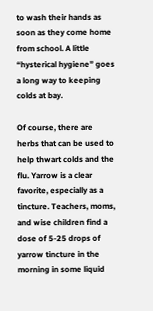to wash their hands as soon as they come home from school. A little “hysterical hygiene” goes a long way to keeping colds at bay.

Of course, there are herbs that can be used to help thwart colds and the flu. Yarrow is a clear favorite, especially as a tincture. Teachers, moms, and wise children find a dose of 5-25 drops of yarrow tincture in the morning in some liquid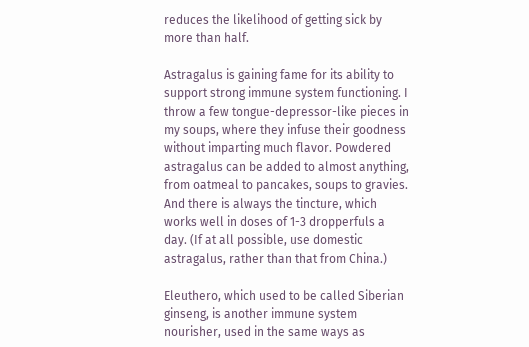reduces the likelihood of getting sick by more than half.

Astragalus is gaining fame for its ability to support strong immune system functioning. I throw a few tongue-depressor-like pieces in my soups, where they infuse their goodness without imparting much flavor. Powdered astragalus can be added to almost anything, from oatmeal to pancakes, soups to gravies. And there is always the tincture, which works well in doses of 1-3 dropperfuls a day. (If at all possible, use domestic astragalus, rather than that from China.)

Eleuthero, which used to be called Siberian ginseng, is another immune system nourisher, used in the same ways as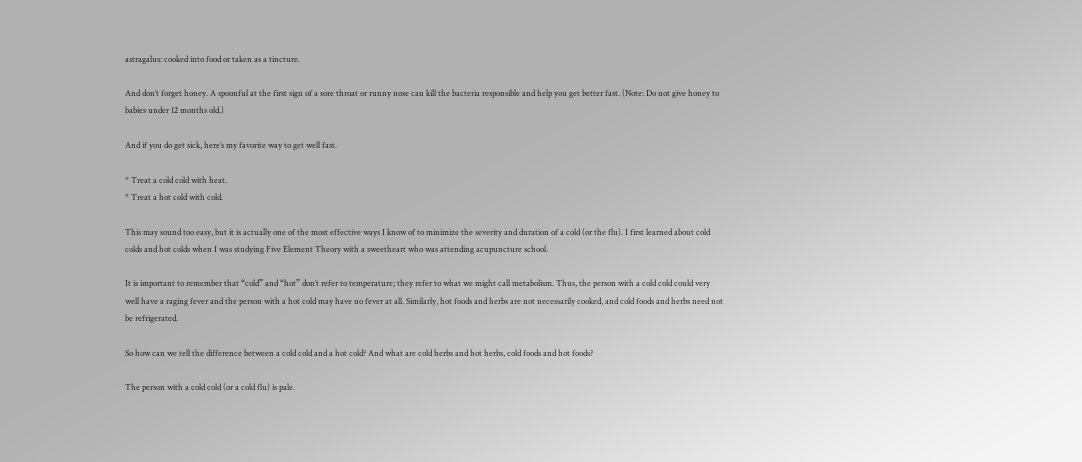astragalus: cooked into food or taken as a tincture.

And don’t forget honey. A spoonful at the first sign of a sore throat or runny nose can kill the bacteria responsible and help you get better fast. (Note: Do not give honey to babies under 12 months old.)

And if you do get sick, here’s my favorite way to get well fast.

* Treat a cold cold with heat.
* Treat a hot cold with cold.

This may sound too easy, but it is actually one of the most effective ways I know of to minimize the severity and duration of a cold (or the flu). I first learned about cold colds and hot colds when I was studying Five Element Theory with a sweetheart who was attending acupuncture school.

It is important to remember that “cold” and “hot” don’t refer to temperature; they refer to what we might call metabolism. Thus, the person with a cold cold could very well have a raging fever and the person with a hot cold may have no fever at all. Similarly, hot foods and herbs are not necessarily cooked, and cold foods and herbs need not be refrigerated.

So how can we tell the difference between a cold cold and a hot cold? And what are cold herbs and hot herbs, cold foods and hot foods?

The person with a cold cold (or a cold flu) is pale.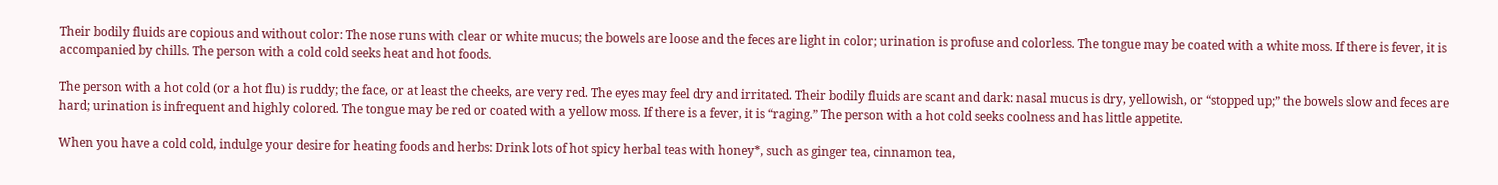Their bodily fluids are copious and without color: The nose runs with clear or white mucus; the bowels are loose and the feces are light in color; urination is profuse and colorless. The tongue may be coated with a white moss. If there is fever, it is accompanied by chills. The person with a cold cold seeks heat and hot foods.

The person with a hot cold (or a hot flu) is ruddy; the face, or at least the cheeks, are very red. The eyes may feel dry and irritated. Their bodily fluids are scant and dark: nasal mucus is dry, yellowish, or “stopped up;” the bowels slow and feces are hard; urination is infrequent and highly colored. The tongue may be red or coated with a yellow moss. If there is a fever, it is “raging.” The person with a hot cold seeks coolness and has little appetite.

When you have a cold cold, indulge your desire for heating foods and herbs: Drink lots of hot spicy herbal teas with honey*, such as ginger tea, cinnamon tea,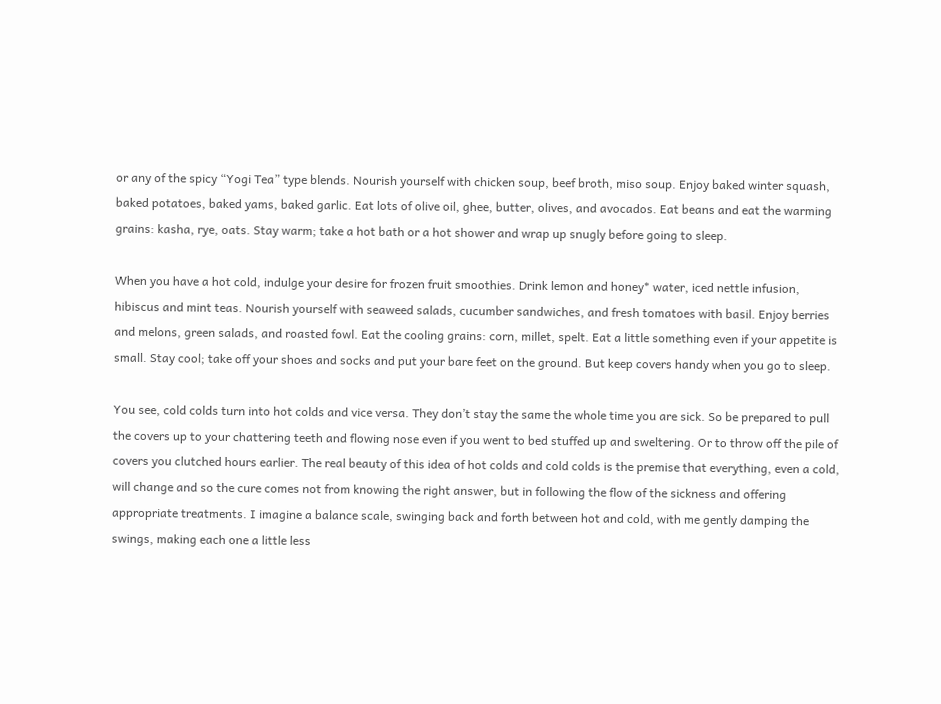or any of the spicy “Yogi Tea” type blends. Nourish yourself with chicken soup, beef broth, miso soup. Enjoy baked winter squash, baked potatoes, baked yams, baked garlic. Eat lots of olive oil, ghee, butter, olives, and avocados. Eat beans and eat the warming grains: kasha, rye, oats. Stay warm; take a hot bath or a hot shower and wrap up snugly before going to sleep.

When you have a hot cold, indulge your desire for frozen fruit smoothies. Drink lemon and honey* water, iced nettle infusion, hibiscus and mint teas. Nourish yourself with seaweed salads, cucumber sandwiches, and fresh tomatoes with basil. Enjoy berries and melons, green salads, and roasted fowl. Eat the cooling grains: corn, millet, spelt. Eat a little something even if your appetite is small. Stay cool; take off your shoes and socks and put your bare feet on the ground. But keep covers handy when you go to sleep.

You see, cold colds turn into hot colds and vice versa. They don’t stay the same the whole time you are sick. So be prepared to pull the covers up to your chattering teeth and flowing nose even if you went to bed stuffed up and sweltering. Or to throw off the pile of covers you clutched hours earlier. The real beauty of this idea of hot colds and cold colds is the premise that everything, even a cold, will change and so the cure comes not from knowing the right answer, but in following the flow of the sickness and offering appropriate treatments. I imagine a balance scale, swinging back and forth between hot and cold, with me gently damping the swings, making each one a little less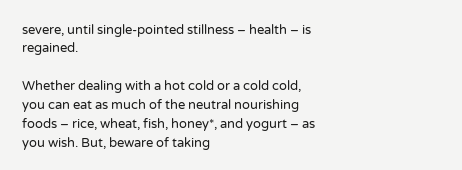severe, until single-pointed stillness – health – is regained.

Whether dealing with a hot cold or a cold cold, you can eat as much of the neutral nourishing foods – rice, wheat, fish, honey*, and yogurt – as you wish. But, beware of taking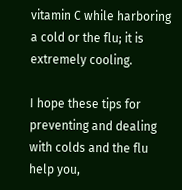vitamin C while harboring a cold or the flu; it is extremely cooling.

I hope these tips for preventing and dealing with colds and the flu help you,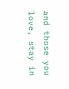and those you love, stay in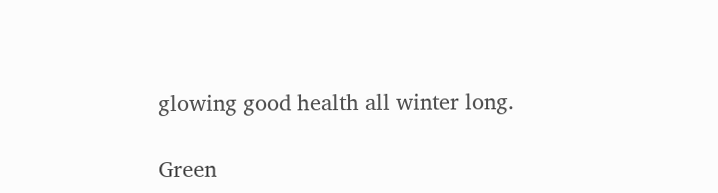glowing good health all winter long.

Green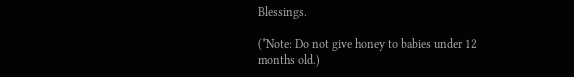Blessings.

(*Note: Do not give honey to babies under 12 months old.)